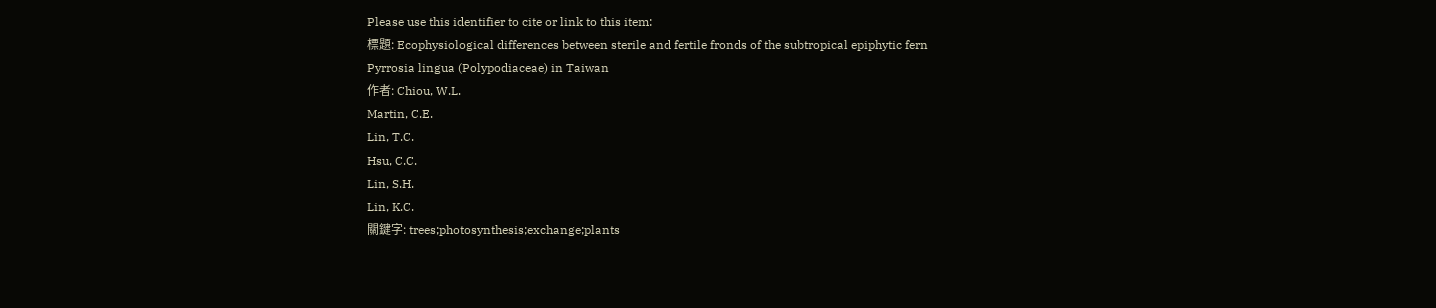Please use this identifier to cite or link to this item:
標題: Ecophysiological differences between sterile and fertile fronds of the subtropical epiphytic fern Pyrrosia lingua (Polypodiaceae) in Taiwan
作者: Chiou, W.L.
Martin, C.E.
Lin, T.C.
Hsu, C.C.
Lin, S.H.
Lin, K.C.
關鍵字: trees;photosynthesis;exchange;plants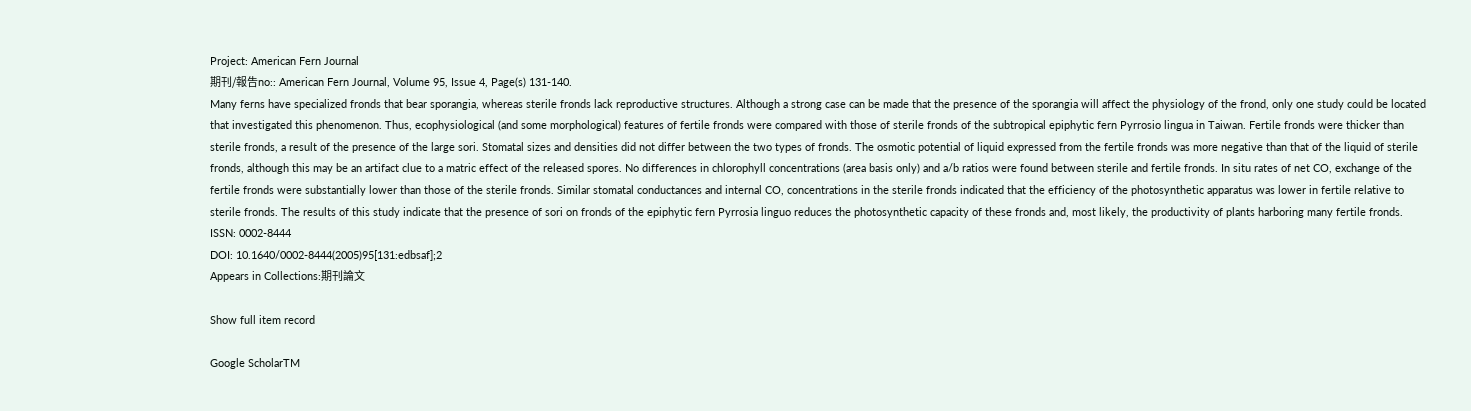Project: American Fern Journal
期刊/報告no:: American Fern Journal, Volume 95, Issue 4, Page(s) 131-140.
Many ferns have specialized fronds that bear sporangia, whereas sterile fronds lack reproductive structures. Although a strong case can be made that the presence of the sporangia will affect the physiology of the frond, only one study could be located that investigated this phenomenon. Thus, ecophysiological (and some morphological) features of fertile fronds were compared with those of sterile fronds of the subtropical epiphytic fern Pyrrosio lingua in Taiwan. Fertile fronds were thicker than sterile fronds, a result of the presence of the large sori. Stomatal sizes and densities did not differ between the two types of fronds. The osmotic potential of liquid expressed from the fertile fronds was more negative than that of the liquid of sterile fronds, although this may be an artifact clue to a matric effect of the released spores. No differences in chlorophyll concentrations (area basis only) and a/b ratios were found between sterile and fertile fronds. In situ rates of net CO, exchange of the fertile fronds were substantially lower than those of the sterile fronds. Similar stomatal conductances and internal CO, concentrations in the sterile fronds indicated that the efficiency of the photosynthetic apparatus was lower in fertile relative to sterile fronds. The results of this study indicate that the presence of sori on fronds of the epiphytic fern Pyrrosia linguo reduces the photosynthetic capacity of these fronds and, most likely, the productivity of plants harboring many fertile fronds.
ISSN: 0002-8444
DOI: 10.1640/0002-8444(2005)95[131:edbsaf];2
Appears in Collections:期刊論文

Show full item record

Google ScholarTM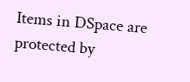Items in DSpace are protected by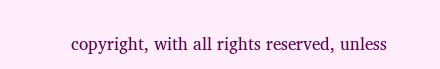copyright, with all rights reserved, unless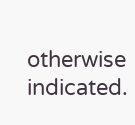otherwise indicated.